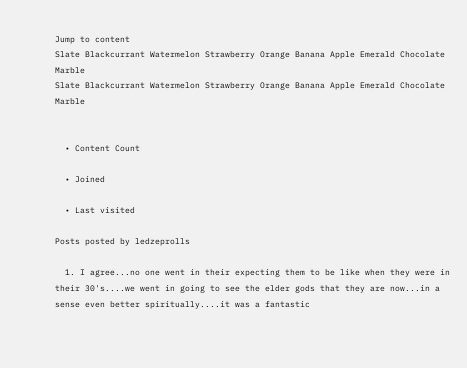Jump to content
Slate Blackcurrant Watermelon Strawberry Orange Banana Apple Emerald Chocolate Marble
Slate Blackcurrant Watermelon Strawberry Orange Banana Apple Emerald Chocolate Marble


  • Content Count

  • Joined

  • Last visited

Posts posted by ledzeprolls

  1. I agree...no one went in their expecting them to be like when they were in their 30's....we went in going to see the elder gods that they are now...in a sense even better spiritually....it was a fantastic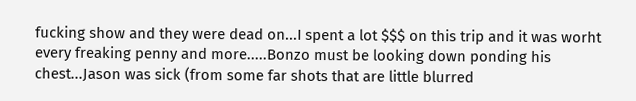fucking show and they were dead on...I spent a lot $$$ on this trip and it was worht every freaking penny and more.....Bonzo must be looking down ponding his chest...Jason was sick (from some far shots that are little blurred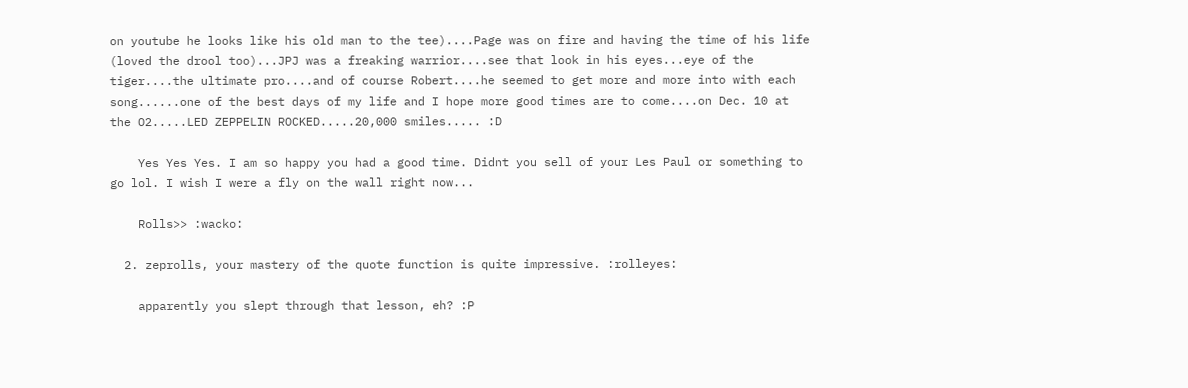on youtube he looks like his old man to the tee)....Page was on fire and having the time of his life (loved the drool too)...JPJ was a freaking warrior....see that look in his eyes...eye of the tiger....the ultimate pro....and of course Robert....he seemed to get more and more into with each song......one of the best days of my life and I hope more good times are to come....on Dec. 10 at the O2.....LED ZEPPELIN ROCKED.....20,000 smiles..... :D

    Yes Yes Yes. I am so happy you had a good time. Didnt you sell of your Les Paul or something to go lol. I wish I were a fly on the wall right now...

    Rolls>> :wacko:

  2. zeprolls, your mastery of the quote function is quite impressive. :rolleyes:

    apparently you slept through that lesson, eh? :P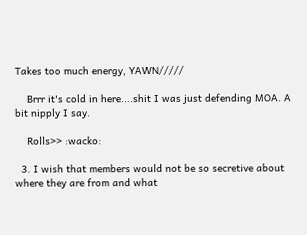Takes too much energy, YAWN/////

    Brrr it's cold in here....shit I was just defending MOA. A bit nipply I say.

    Rolls>> :wacko:

  3. I wish that members would not be so secretive about where they are from and what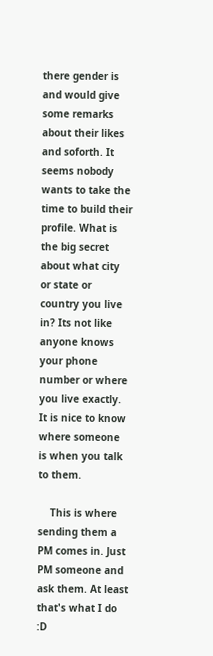there gender is and would give some remarks about their likes and soforth. It seems nobody wants to take the time to build their profile. What is the big secret about what city or state or country you live in? Its not like anyone knows your phone number or where you live exactly. It is nice to know where someone is when you talk to them.

    This is where sending them a PM comes in. Just PM someone and ask them. At least that's what I do :D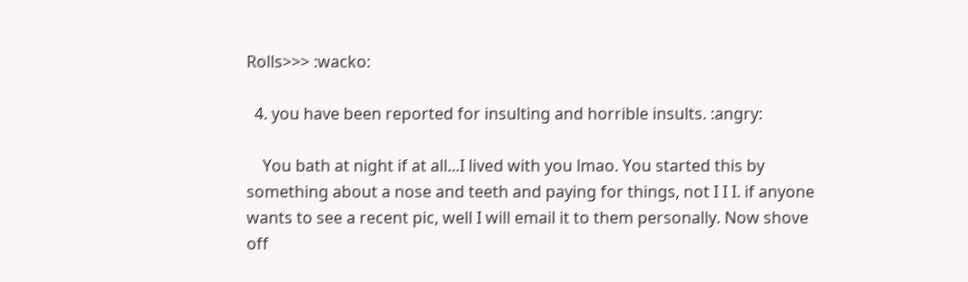Rolls>>> :wacko:

  4. you have been reported for insulting and horrible insults. :angry:

    You bath at night if at all...I lived with you lmao. You started this by something about a nose and teeth and paying for things, not I I I. if anyone wants to see a recent pic, well I will email it to them personally. Now shove off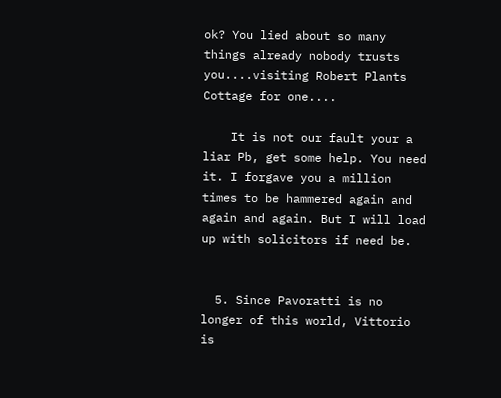ok? You lied about so many things already nobody trusts you....visiting Robert Plants Cottage for one....

    It is not our fault your a liar Pb, get some help. You need it. I forgave you a million times to be hammered again and again and again. But I will load up with solicitors if need be.


  5. Since Pavoratti is no longer of this world, Vittorio is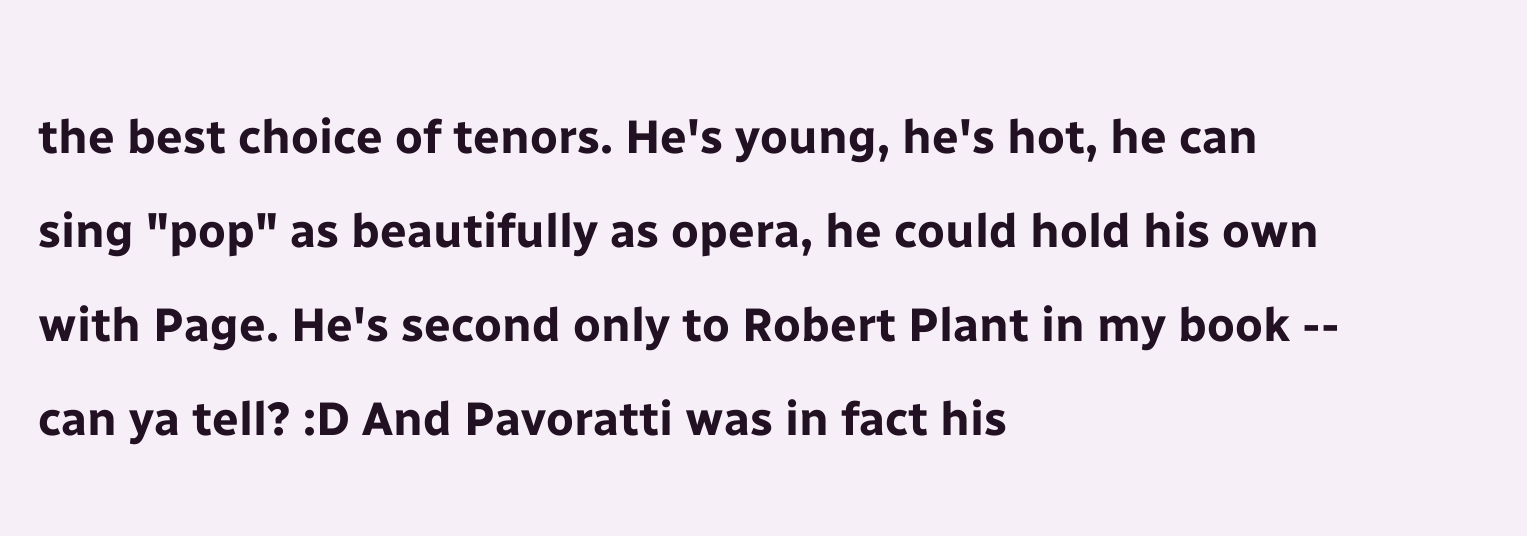the best choice of tenors. He's young, he's hot, he can sing "pop" as beautifully as opera, he could hold his own with Page. He's second only to Robert Plant in my book -- can ya tell? :D And Pavoratti was in fact his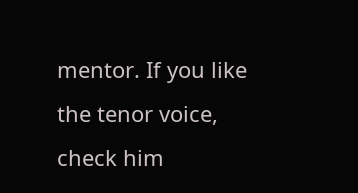mentor. If you like the tenor voice, check him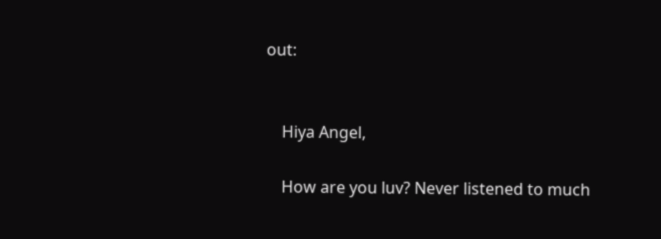out:


    Hiya Angel,

    How are you luv? Never listened to much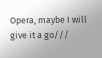Opera, maybe I will give it a go///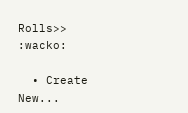Rolls>> :wacko:

  • Create New...